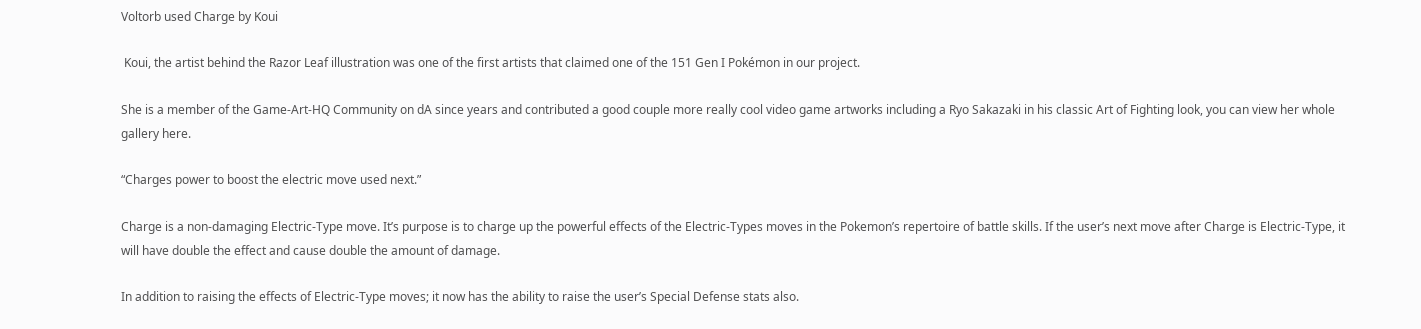Voltorb used Charge by Koui

 Koui, the artist behind the Razor Leaf illustration was one of the first artists that claimed one of the 151 Gen I Pokémon in our project.

She is a member of the Game-Art-HQ Community on dA since years and contributed a good couple more really cool video game artworks including a Ryo Sakazaki in his classic Art of Fighting look, you can view her whole gallery here.

“Charges power to boost the electric move used next.”

Charge is a non-damaging Electric-Type move. It’s purpose is to charge up the powerful effects of the Electric-Types moves in the Pokemon’s repertoire of battle skills. If the user’s next move after Charge is Electric-Type, it will have double the effect and cause double the amount of damage.

In addition to raising the effects of Electric-Type moves; it now has the ability to raise the user’s Special Defense stats also.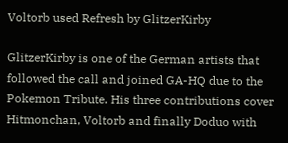Voltorb used Refresh by GlitzerKirby

GlitzerKirby is one of the German artists that followed the call and joined GA-HQ due to the Pokemon Tribute. His three contributions cover Hitmonchan, Voltorb and finally Doduo with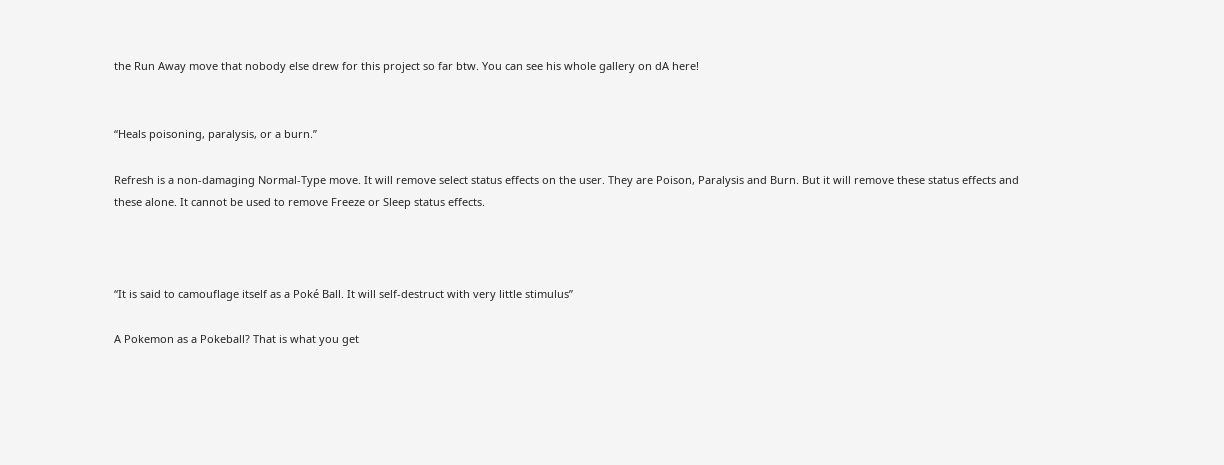the Run Away move that nobody else drew for this project so far btw. You can see his whole gallery on dA here!


“Heals poisoning, paralysis, or a burn.”

Refresh is a non-damaging Normal-Type move. It will remove select status effects on the user. They are Poison, Paralysis and Burn. But it will remove these status effects and these alone. It cannot be used to remove Freeze or Sleep status effects.



“It is said to camouflage itself as a Poké Ball. It will self-destruct with very little stimulus”

A Pokemon as a Pokeball? That is what you get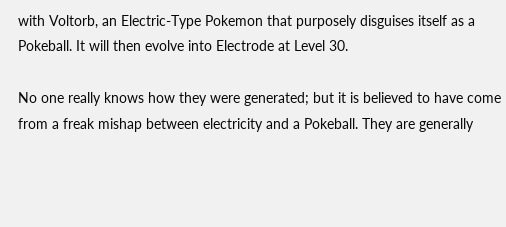with Voltorb, an Electric-Type Pokemon that purposely disguises itself as a Pokeball. It will then evolve into Electrode at Level 30.

No one really knows how they were generated; but it is believed to have come from a freak mishap between electricity and a Pokeball. They are generally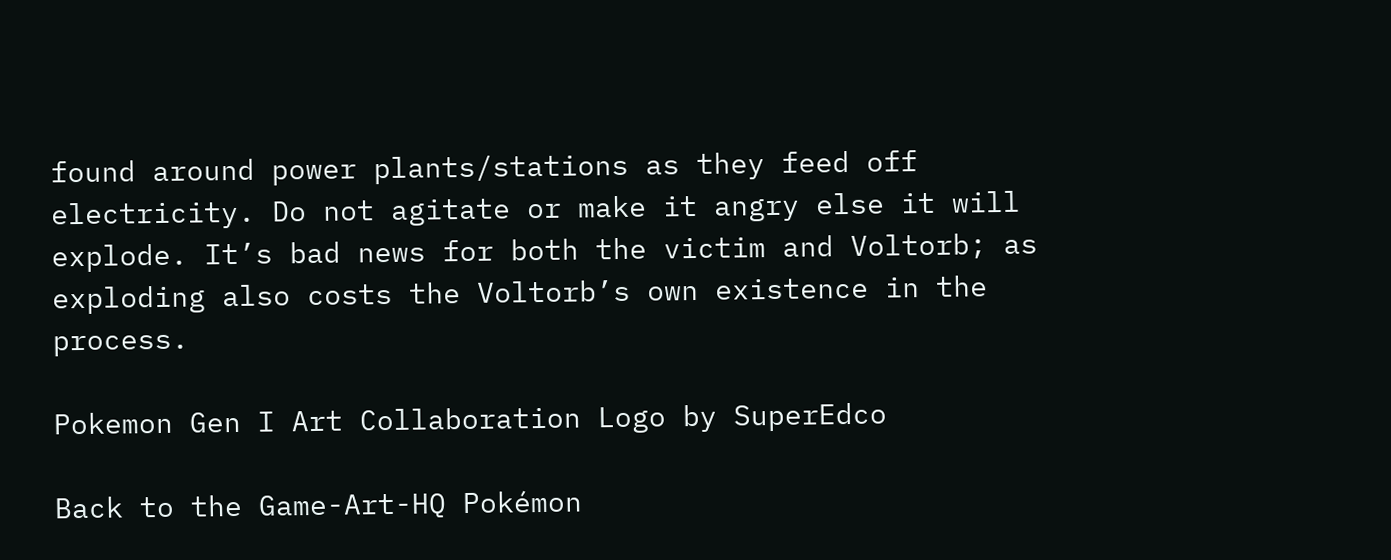found around power plants/stations as they feed off electricity. Do not agitate or make it angry else it will explode. It’s bad news for both the victim and Voltorb; as exploding also costs the Voltorb’s own existence in the process.

Pokemon Gen I Art Collaboration Logo by SuperEdco

Back to the Game-Art-HQ Pokémon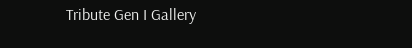Tribute Gen I Gallery